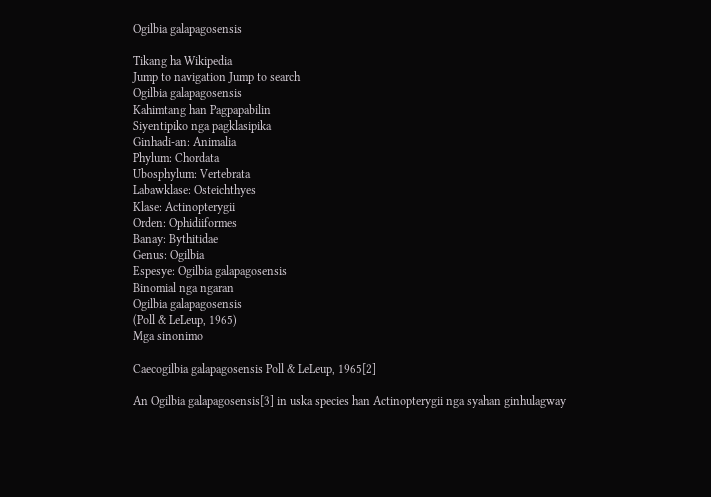Ogilbia galapagosensis

Tikang ha Wikipedia
Jump to navigation Jump to search
Ogilbia galapagosensis
Kahimtang han Pagpapabilin
Siyentipiko nga pagklasipika
Ginhadi-an: Animalia
Phylum: Chordata
Ubosphylum: Vertebrata
Labawklase: Osteichthyes
Klase: Actinopterygii
Orden: Ophidiiformes
Banay: Bythitidae
Genus: Ogilbia
Espesye: Ogilbia galapagosensis
Binomial nga ngaran
Ogilbia galapagosensis
(Poll & LeLeup, 1965)
Mga sinonimo

Caecogilbia galapagosensis Poll & LeLeup, 1965[2]

An Ogilbia galapagosensis[3] in uska species han Actinopterygii nga syahan ginhulagway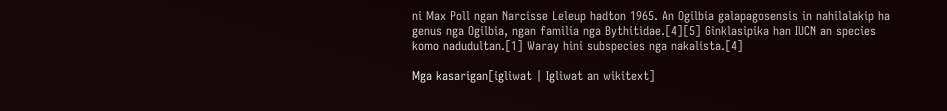ni Max Poll ngan Narcisse Leleup hadton 1965. An Ogilbia galapagosensis in nahilalakip ha genus nga Ogilbia, ngan familia nga Bythitidae.[4][5] Ginklasipika han IUCN an species komo nadudultan.[1] Waray hini subspecies nga nakalista.[4]

Mga kasarigan[igliwat | Igliwat an wikitext]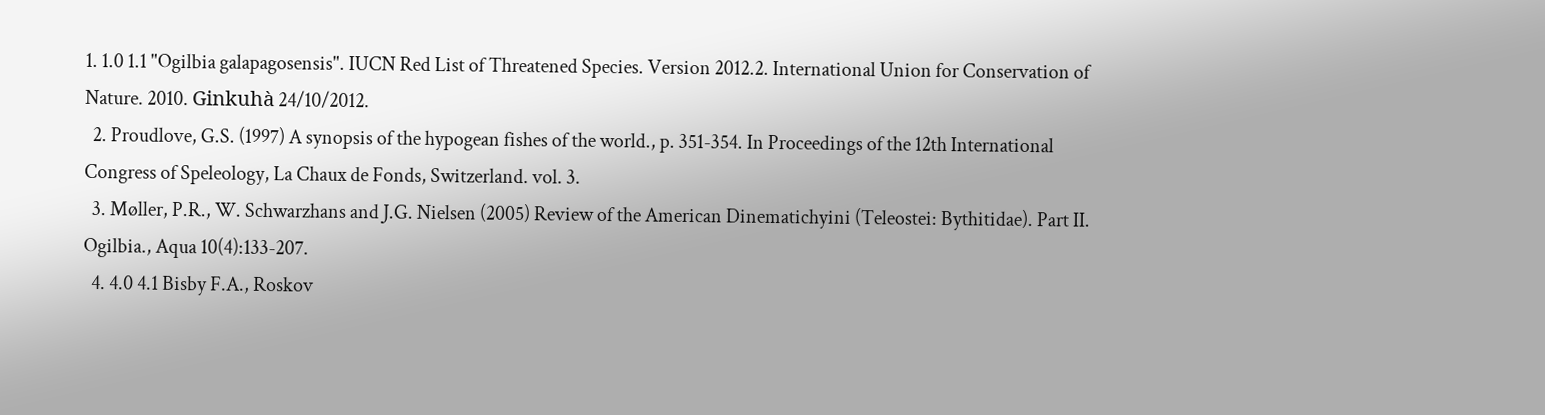1. 1.0 1.1 "Ogilbia galapagosensis". IUCN Red List of Threatened Species. Version 2012.2. International Union for Conservation of Nature. 2010. Ginkuhà 24/10/2012.
  2. Proudlove, G.S. (1997) A synopsis of the hypogean fishes of the world., p. 351-354. In Proceedings of the 12th International Congress of Speleology, La Chaux de Fonds, Switzerland. vol. 3.
  3. Møller, P.R., W. Schwarzhans and J.G. Nielsen (2005) Review of the American Dinematichyini (Teleostei: Bythitidae). Part II. Ogilbia., Aqua 10(4):133-207.
  4. 4.0 4.1 Bisby F.A., Roskov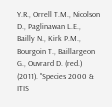Y.R., Orrell T.M., Nicolson D., Paglinawan L.E., Bailly N., Kirk P.M., Bourgoin T., Baillargeon G., Ouvrard D. (red.) (2011). "Species 2000 & ITIS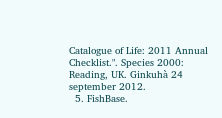Catalogue of Life: 2011 Annual Checklist.". Species 2000: Reading, UK. Ginkuhà 24 september 2012.
  5. FishBase.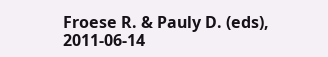Froese R. & Pauly D. (eds), 2011-06-14